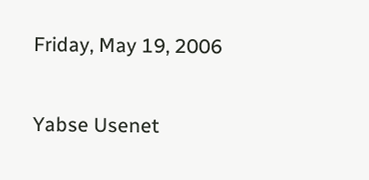Friday, May 19, 2006

Yabse Usenet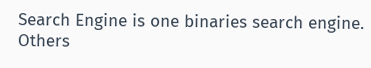Search Engine is one binaries search engine. Others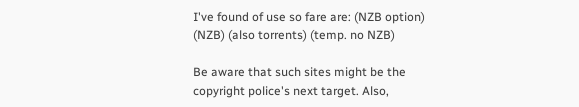I've found of use so fare are: (NZB option) (NZB) (also torrents) (temp. no NZB)

Be aware that such sites might be the copyright police's next target. Also,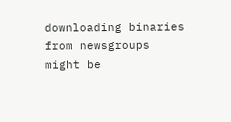downloading binaries from newsgroups might be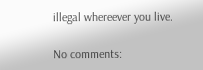illegal whereever you live.

No comments: